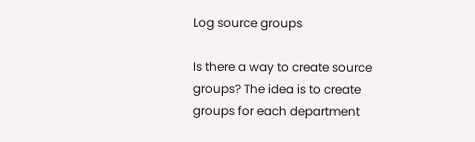Log source groups

Is there a way to create source groups? The idea is to create groups for each department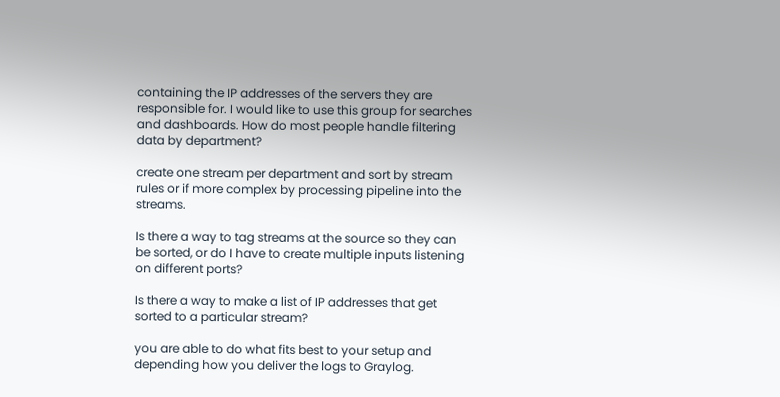containing the IP addresses of the servers they are responsible for. I would like to use this group for searches and dashboards. How do most people handle filtering data by department?

create one stream per department and sort by stream rules or if more complex by processing pipeline into the streams.

Is there a way to tag streams at the source so they can be sorted, or do I have to create multiple inputs listening on different ports?

Is there a way to make a list of IP addresses that get sorted to a particular stream?

you are able to do what fits best to your setup and depending how you deliver the logs to Graylog.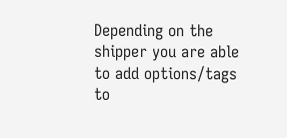Depending on the shipper you are able to add options/tags to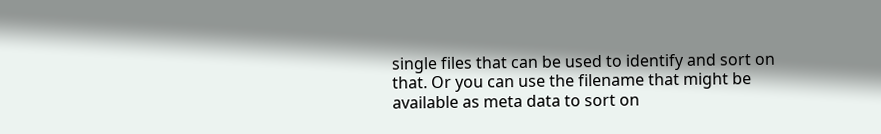single files that can be used to identify and sort on that. Or you can use the filename that might be available as meta data to sort on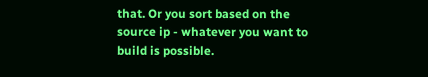that. Or you sort based on the source ip - whatever you want to build is possible.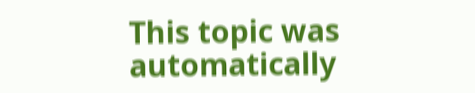This topic was automatically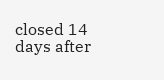closed 14 days after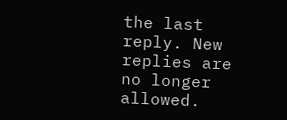the last reply. New replies are no longer allowed.